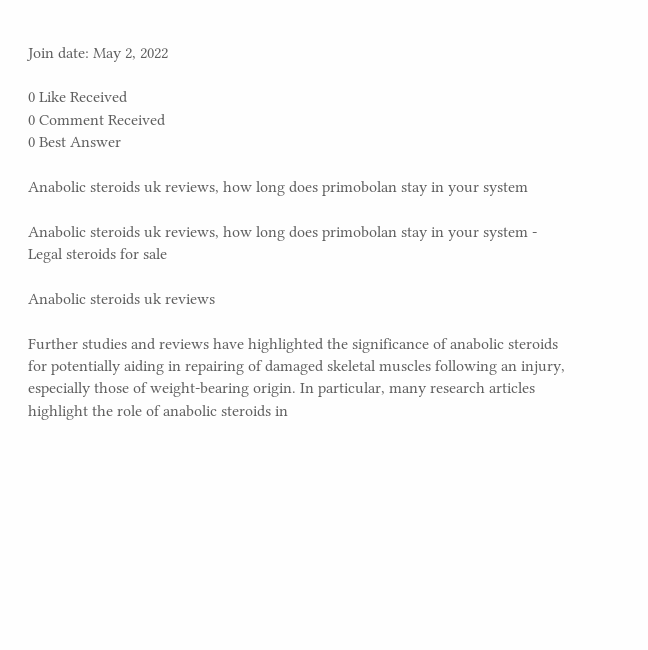Join date: May 2, 2022

0 Like Received
0 Comment Received
0 Best Answer

Anabolic steroids uk reviews, how long does primobolan stay in your system

Anabolic steroids uk reviews, how long does primobolan stay in your system - Legal steroids for sale

Anabolic steroids uk reviews

Further studies and reviews have highlighted the significance of anabolic steroids for potentially aiding in repairing of damaged skeletal muscles following an injury, especially those of weight-bearing origin. In particular, many research articles highlight the role of anabolic steroids in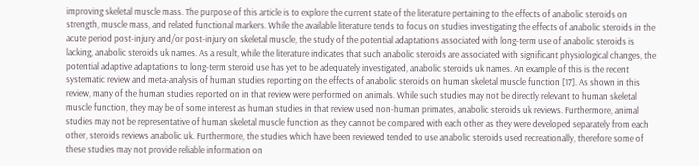improving skeletal muscle mass. The purpose of this article is to explore the current state of the literature pertaining to the effects of anabolic steroids on strength, muscle mass, and related functional markers. While the available literature tends to focus on studies investigating the effects of anabolic steroids in the acute period post-injury and/or post-injury on skeletal muscle, the study of the potential adaptations associated with long-term use of anabolic steroids is lacking, anabolic steroids uk names. As a result, while the literature indicates that such anabolic steroids are associated with significant physiological changes, the potential adaptive adaptations to long-term steroid use has yet to be adequately investigated, anabolic steroids uk names. An example of this is the recent systematic review and meta-analysis of human studies reporting on the effects of anabolic steroids on human skeletal muscle function [17]. As shown in this review, many of the human studies reported on in that review were performed on animals. While such studies may not be directly relevant to human skeletal muscle function, they may be of some interest as human studies in that review used non-human primates, anabolic steroids uk reviews. Furthermore, animal studies may not be representative of human skeletal muscle function as they cannot be compared with each other as they were developed separately from each other, steroids reviews anabolic uk. Furthermore, the studies which have been reviewed tended to use anabolic steroids used recreationally, therefore some of these studies may not provide reliable information on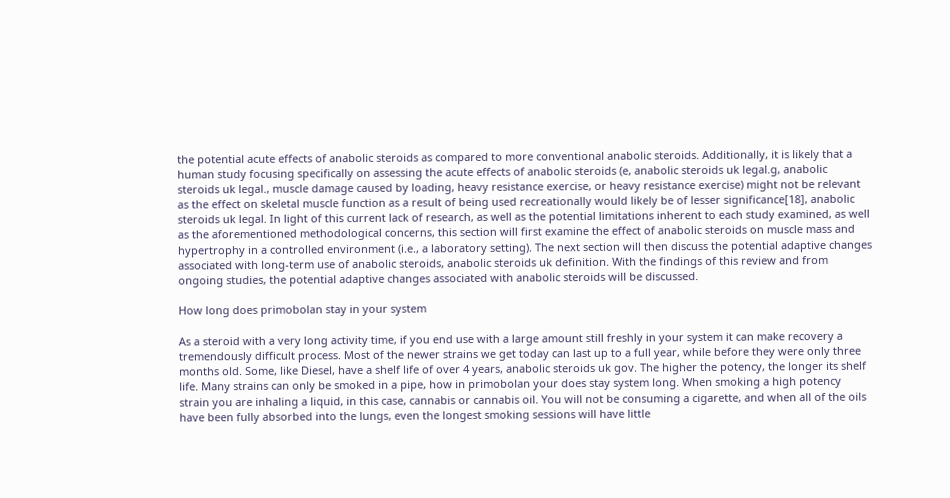the potential acute effects of anabolic steroids as compared to more conventional anabolic steroids. Additionally, it is likely that a human study focusing specifically on assessing the acute effects of anabolic steroids (e, anabolic steroids uk legal.g, anabolic steroids uk legal., muscle damage caused by loading, heavy resistance exercise, or heavy resistance exercise) might not be relevant as the effect on skeletal muscle function as a result of being used recreationally would likely be of lesser significance[18], anabolic steroids uk legal. In light of this current lack of research, as well as the potential limitations inherent to each study examined, as well as the aforementioned methodological concerns, this section will first examine the effect of anabolic steroids on muscle mass and hypertrophy in a controlled environment (i.e., a laboratory setting). The next section will then discuss the potential adaptive changes associated with long-term use of anabolic steroids, anabolic steroids uk definition. With the findings of this review and from ongoing studies, the potential adaptive changes associated with anabolic steroids will be discussed.

How long does primobolan stay in your system

As a steroid with a very long activity time, if you end use with a large amount still freshly in your system it can make recovery a tremendously difficult process. Most of the newer strains we get today can last up to a full year, while before they were only three months old. Some, like Diesel, have a shelf life of over 4 years, anabolic steroids uk gov. The higher the potency, the longer its shelf life. Many strains can only be smoked in a pipe, how in primobolan your does stay system long. When smoking a high potency strain you are inhaling a liquid, in this case, cannabis or cannabis oil. You will not be consuming a cigarette, and when all of the oils have been fully absorbed into the lungs, even the longest smoking sessions will have little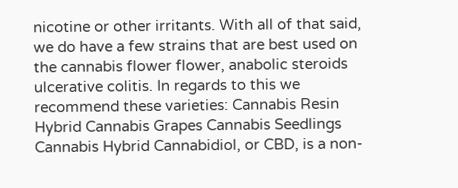nicotine or other irritants. With all of that said, we do have a few strains that are best used on the cannabis flower flower, anabolic steroids ulcerative colitis. In regards to this we recommend these varieties: Cannabis Resin Hybrid Cannabis Grapes Cannabis Seedlings Cannabis Hybrid Cannabidiol, or CBD, is a non-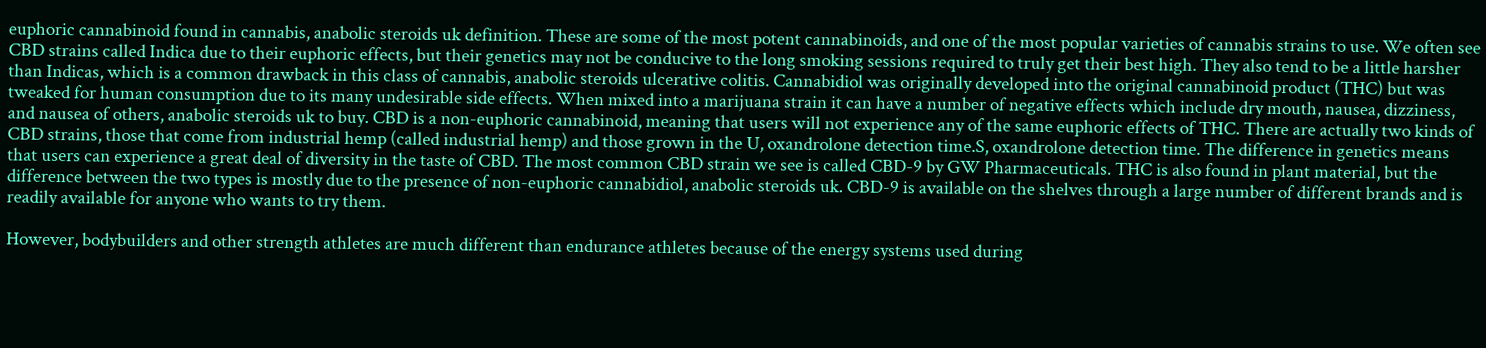euphoric cannabinoid found in cannabis, anabolic steroids uk definition. These are some of the most potent cannabinoids, and one of the most popular varieties of cannabis strains to use. We often see CBD strains called Indica due to their euphoric effects, but their genetics may not be conducive to the long smoking sessions required to truly get their best high. They also tend to be a little harsher than Indicas, which is a common drawback in this class of cannabis, anabolic steroids ulcerative colitis. Cannabidiol was originally developed into the original cannabinoid product (THC) but was tweaked for human consumption due to its many undesirable side effects. When mixed into a marijuana strain it can have a number of negative effects which include dry mouth, nausea, dizziness, and nausea of others, anabolic steroids uk to buy. CBD is a non-euphoric cannabinoid, meaning that users will not experience any of the same euphoric effects of THC. There are actually two kinds of CBD strains, those that come from industrial hemp (called industrial hemp) and those grown in the U, oxandrolone detection time.S, oxandrolone detection time. The difference in genetics means that users can experience a great deal of diversity in the taste of CBD. The most common CBD strain we see is called CBD-9 by GW Pharmaceuticals. THC is also found in plant material, but the difference between the two types is mostly due to the presence of non-euphoric cannabidiol, anabolic steroids uk. CBD-9 is available on the shelves through a large number of different brands and is readily available for anyone who wants to try them.

However, bodybuilders and other strength athletes are much different than endurance athletes because of the energy systems used during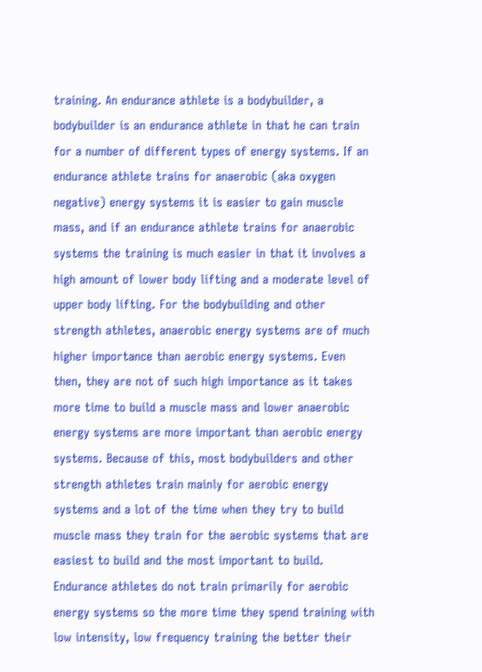training. An endurance athlete is a bodybuilder, a bodybuilder is an endurance athlete in that he can train for a number of different types of energy systems. If an endurance athlete trains for anaerobic (aka oxygen negative) energy systems it is easier to gain muscle mass, and if an endurance athlete trains for anaerobic systems the training is much easier in that it involves a high amount of lower body lifting and a moderate level of upper body lifting. For the bodybuilding and other strength athletes, anaerobic energy systems are of much higher importance than aerobic energy systems. Even then, they are not of such high importance as it takes more time to build a muscle mass and lower anaerobic energy systems are more important than aerobic energy systems. Because of this, most bodybuilders and other strength athletes train mainly for aerobic energy systems and a lot of the time when they try to build muscle mass they train for the aerobic systems that are easiest to build and the most important to build. Endurance athletes do not train primarily for aerobic energy systems so the more time they spend training with low intensity, low frequency training the better their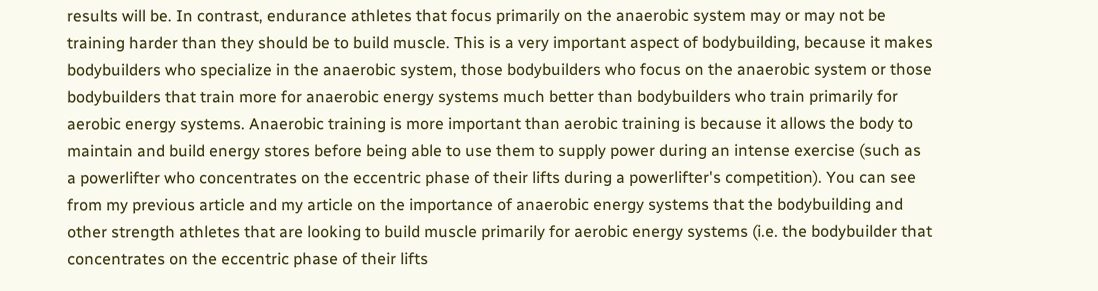results will be. In contrast, endurance athletes that focus primarily on the anaerobic system may or may not be training harder than they should be to build muscle. This is a very important aspect of bodybuilding, because it makes bodybuilders who specialize in the anaerobic system, those bodybuilders who focus on the anaerobic system or those bodybuilders that train more for anaerobic energy systems much better than bodybuilders who train primarily for aerobic energy systems. Anaerobic training is more important than aerobic training is because it allows the body to maintain and build energy stores before being able to use them to supply power during an intense exercise (such as a powerlifter who concentrates on the eccentric phase of their lifts during a powerlifter's competition). You can see from my previous article and my article on the importance of anaerobic energy systems that the bodybuilding and other strength athletes that are looking to build muscle primarily for aerobic energy systems (i.e. the bodybuilder that concentrates on the eccentric phase of their lifts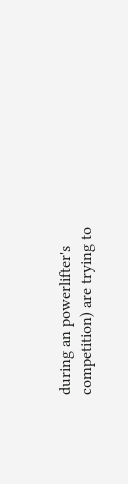during an powerlifter's competition) are trying to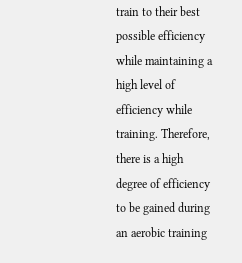train to their best possible efficiency while maintaining a high level of efficiency while training. Therefore, there is a high degree of efficiency to be gained during an aerobic training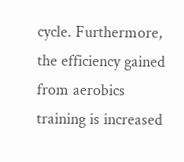cycle. Furthermore, the efficiency gained from aerobics training is increased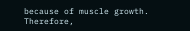because of muscle growth. Therefore,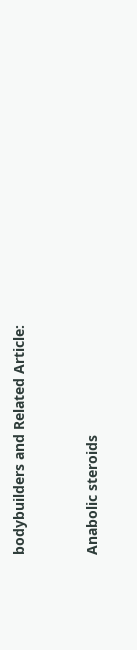bodybuilders and Related Article:


Anabolic steroids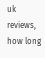uk reviews, how long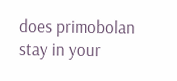does primobolan stay in your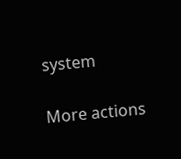system

More actions